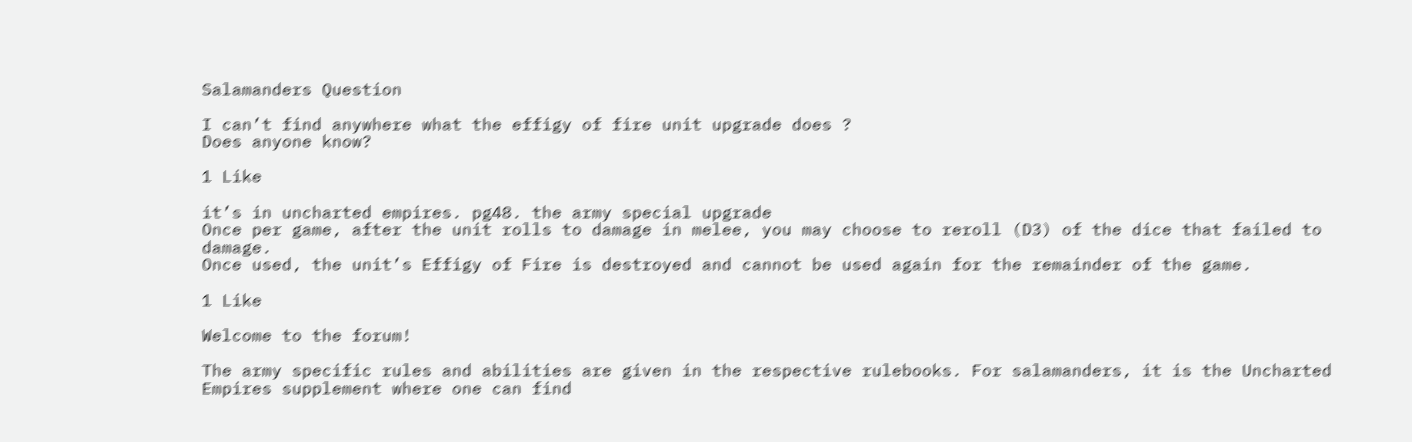Salamanders Question

I can’t find anywhere what the effigy of fire unit upgrade does ?
Does anyone know?

1 Like

it’s in uncharted empires. pg48. the army special upgrade
Once per game, after the unit rolls to damage in melee, you may choose to reroll (D3) of the dice that failed to damage.
Once used, the unit’s Effigy of Fire is destroyed and cannot be used again for the remainder of the game.

1 Like

Welcome to the forum!

The army specific rules and abilities are given in the respective rulebooks. For salamanders, it is the Uncharted Empires supplement where one can find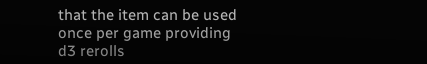that the item can be used once per game providing d3 rerolls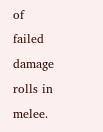of failed damage rolls in melee.